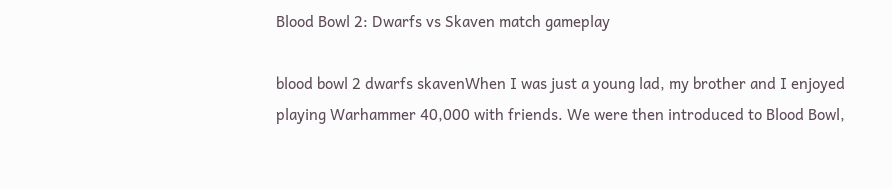Blood Bowl 2: Dwarfs vs Skaven match gameplay

blood bowl 2 dwarfs skavenWhen I was just a young lad, my brother and I enjoyed playing Warhammer 40,000 with friends. We were then introduced to Blood Bowl,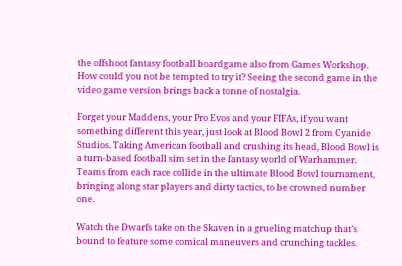the offshoot fantasy football boardgame also from Games Workshop. How could you not be tempted to try it? Seeing the second game in the video game version brings back a tonne of nostalgia.

Forget your Maddens, your Pro Evos and your FIFAs, if you want something different this year, just look at Blood Bowl 2 from Cyanide Studios. Taking American football and crushing its head, Blood Bowl is a turn-based football sim set in the fantasy world of Warhammer. Teams from each race collide in the ultimate Blood Bowl tournament, bringing along star players and dirty tactics, to be crowned number one.

Watch the Dwarfs take on the Skaven in a grueling matchup that’s bound to feature some comical maneuvers and crunching tackles.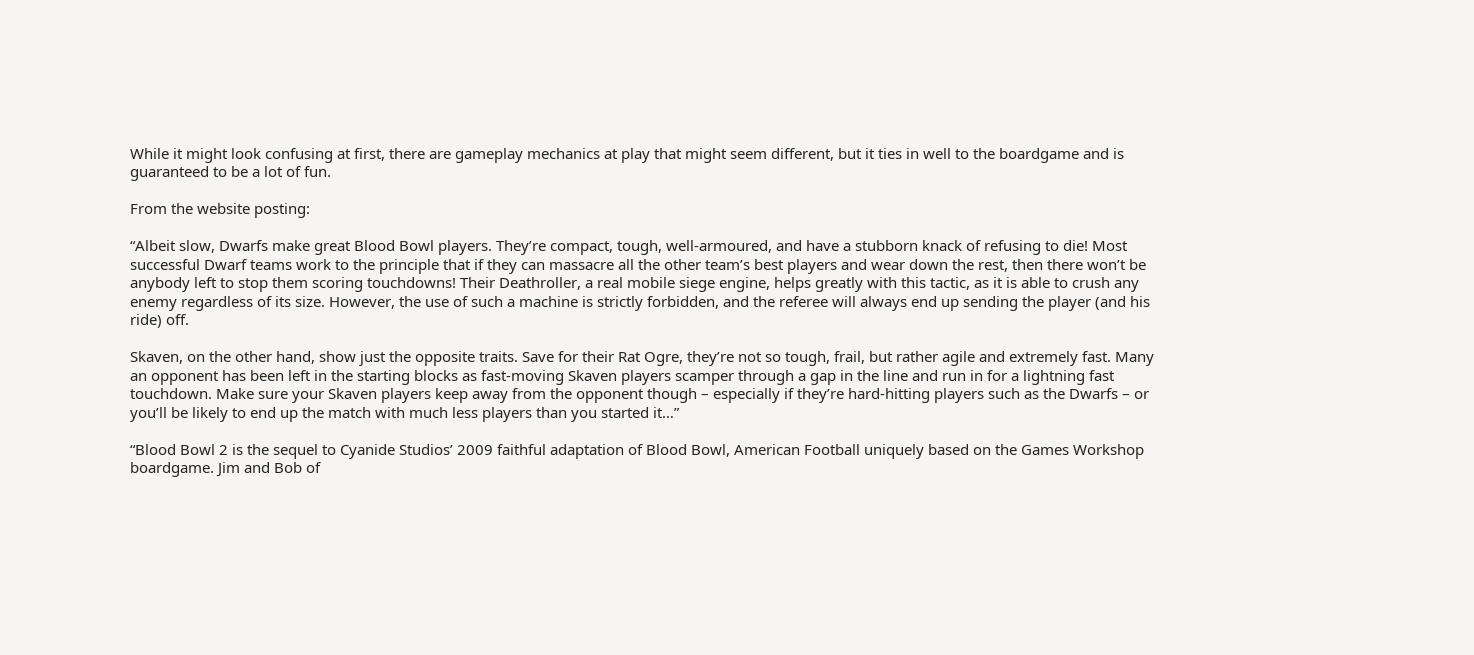While it might look confusing at first, there are gameplay mechanics at play that might seem different, but it ties in well to the boardgame and is guaranteed to be a lot of fun.

From the website posting:

“Albeit slow, Dwarfs make great Blood Bowl players. They’re compact, tough, well-armoured, and have a stubborn knack of refusing to die! Most successful Dwarf teams work to the principle that if they can massacre all the other team’s best players and wear down the rest, then there won’t be anybody left to stop them scoring touchdowns! Their Deathroller, a real mobile siege engine, helps greatly with this tactic, as it is able to crush any enemy regardless of its size. However, the use of such a machine is strictly forbidden, and the referee will always end up sending the player (and his ride) off.

Skaven, on the other hand, show just the opposite traits. Save for their Rat Ogre, they’re not so tough, frail, but rather agile and extremely fast. Many an opponent has been left in the starting blocks as fast-moving Skaven players scamper through a gap in the line and run in for a lightning fast touchdown. Make sure your Skaven players keep away from the opponent though – especially if they’re hard-hitting players such as the Dwarfs – or you’ll be likely to end up the match with much less players than you started it…”

“Blood Bowl 2 is the sequel to Cyanide Studios’ 2009 faithful adaptation of Blood Bowl, American Football uniquely based on the Games Workshop boardgame. Jim and Bob of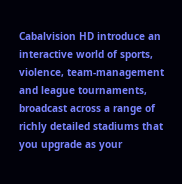Cabalvision HD introduce an interactive world of sports, violence, team-management and league tournaments, broadcast across a range of richly detailed stadiums that you upgrade as your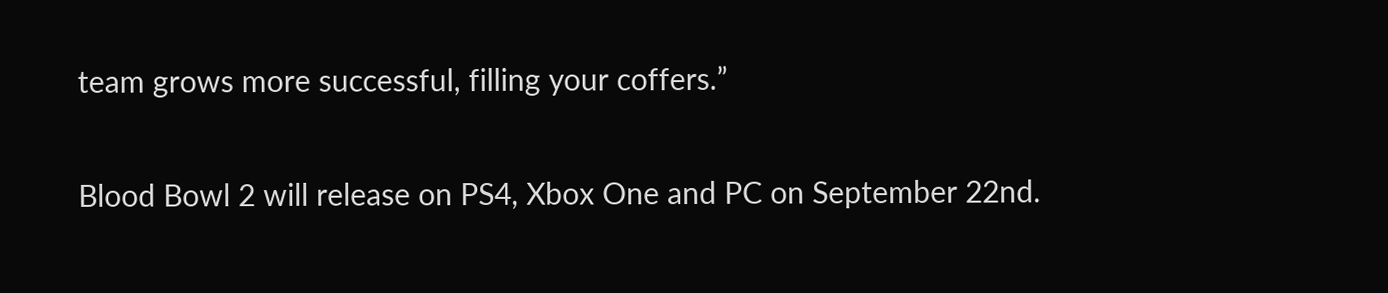team grows more successful, filling your coffers.”

Blood Bowl 2 will release on PS4, Xbox One and PC on September 22nd.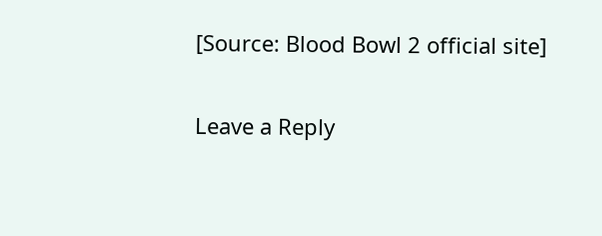[Source: Blood Bowl 2 official site]

Leave a Reply